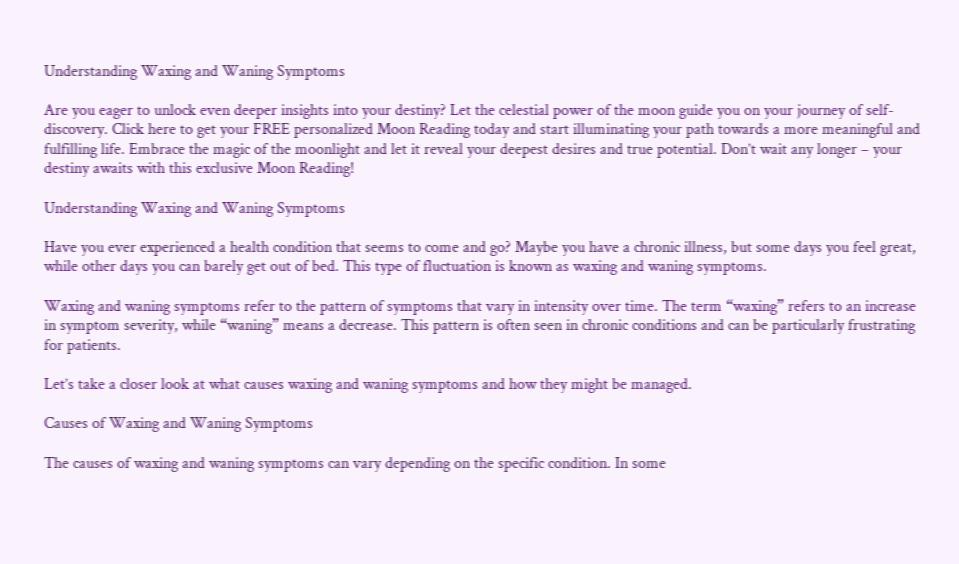Understanding Waxing and Waning Symptoms

Are you eager to unlock even deeper insights into your destiny? Let the celestial power of the moon guide you on your journey of self-discovery. Click here to get your FREE personalized Moon Reading today and start illuminating your path towards a more meaningful and fulfilling life. Embrace the magic of the moonlight and let it reveal your deepest desires and true potential. Don’t wait any longer – your destiny awaits with this exclusive Moon Reading!

Understanding Waxing and Waning Symptoms

Have you ever experienced a health condition that seems to come and go? Maybe you have a chronic illness, but some days you feel great, while other days you can barely get out of bed. This type of fluctuation is known as waxing and waning symptoms.

Waxing and waning symptoms refer to the pattern of symptoms that vary in intensity over time. The term “waxing” refers to an increase in symptom severity, while “waning” means a decrease. This pattern is often seen in chronic conditions and can be particularly frustrating for patients.

Let’s take a closer look at what causes waxing and waning symptoms and how they might be managed.

Causes of Waxing and Waning Symptoms

The causes of waxing and waning symptoms can vary depending on the specific condition. In some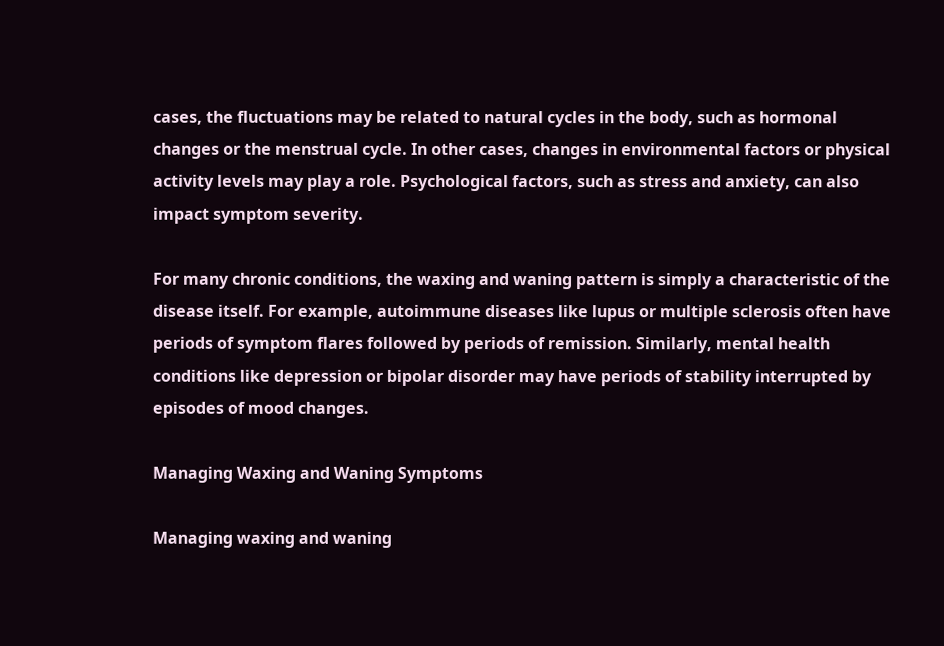cases, the fluctuations may be related to natural cycles in the body, such as hormonal changes or the menstrual cycle. In other cases, changes in environmental factors or physical activity levels may play a role. Psychological factors, such as stress and anxiety, can also impact symptom severity.

For many chronic conditions, the waxing and waning pattern is simply a characteristic of the disease itself. For example, autoimmune diseases like lupus or multiple sclerosis often have periods of symptom flares followed by periods of remission. Similarly, mental health conditions like depression or bipolar disorder may have periods of stability interrupted by episodes of mood changes.

Managing Waxing and Waning Symptoms

Managing waxing and waning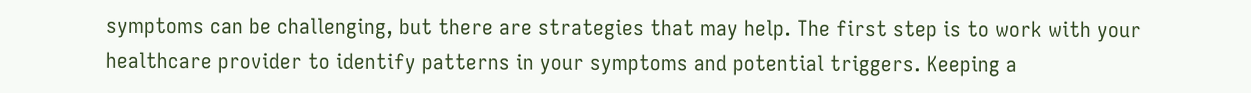symptoms can be challenging, but there are strategies that may help. The first step is to work with your healthcare provider to identify patterns in your symptoms and potential triggers. Keeping a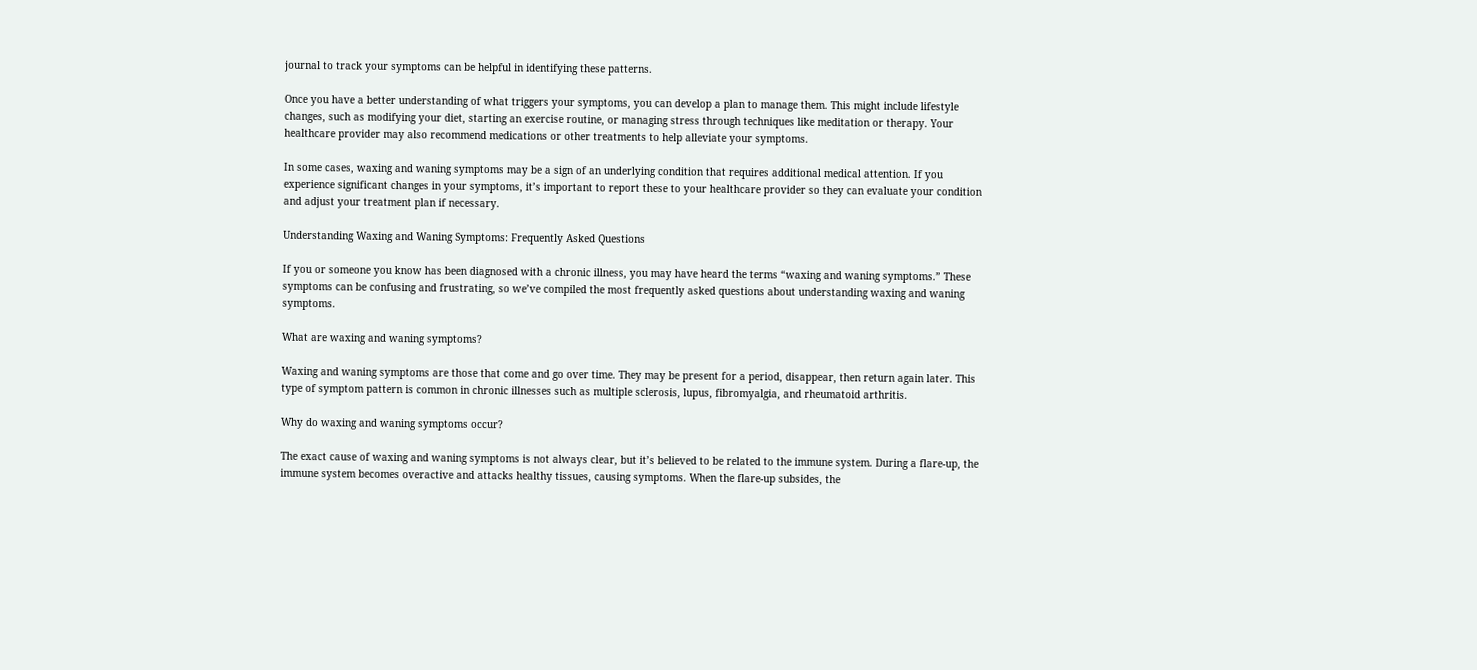journal to track your symptoms can be helpful in identifying these patterns.

Once you have a better understanding of what triggers your symptoms, you can develop a plan to manage them. This might include lifestyle changes, such as modifying your diet, starting an exercise routine, or managing stress through techniques like meditation or therapy. Your healthcare provider may also recommend medications or other treatments to help alleviate your symptoms.

In some cases, waxing and waning symptoms may be a sign of an underlying condition that requires additional medical attention. If you experience significant changes in your symptoms, it’s important to report these to your healthcare provider so they can evaluate your condition and adjust your treatment plan if necessary.

Understanding Waxing and Waning Symptoms: Frequently Asked Questions

If you or someone you know has been diagnosed with a chronic illness, you may have heard the terms “waxing and waning symptoms.” These symptoms can be confusing and frustrating, so we’ve compiled the most frequently asked questions about understanding waxing and waning symptoms.

What are waxing and waning symptoms?

Waxing and waning symptoms are those that come and go over time. They may be present for a period, disappear, then return again later. This type of symptom pattern is common in chronic illnesses such as multiple sclerosis, lupus, fibromyalgia, and rheumatoid arthritis.

Why do waxing and waning symptoms occur?

The exact cause of waxing and waning symptoms is not always clear, but it’s believed to be related to the immune system. During a flare-up, the immune system becomes overactive and attacks healthy tissues, causing symptoms. When the flare-up subsides, the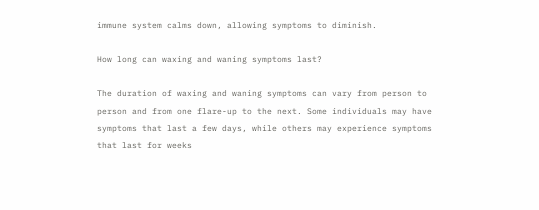immune system calms down, allowing symptoms to diminish.

How long can waxing and waning symptoms last?

The duration of waxing and waning symptoms can vary from person to person and from one flare-up to the next. Some individuals may have symptoms that last a few days, while others may experience symptoms that last for weeks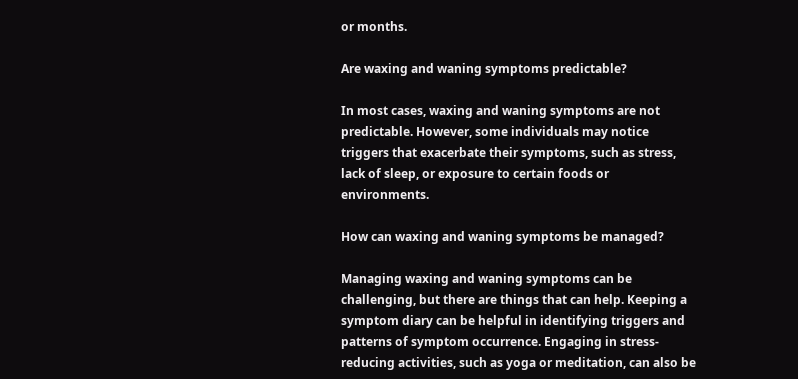or months.

Are waxing and waning symptoms predictable?

In most cases, waxing and waning symptoms are not predictable. However, some individuals may notice triggers that exacerbate their symptoms, such as stress, lack of sleep, or exposure to certain foods or environments.

How can waxing and waning symptoms be managed?

Managing waxing and waning symptoms can be challenging, but there are things that can help. Keeping a symptom diary can be helpful in identifying triggers and patterns of symptom occurrence. Engaging in stress-reducing activities, such as yoga or meditation, can also be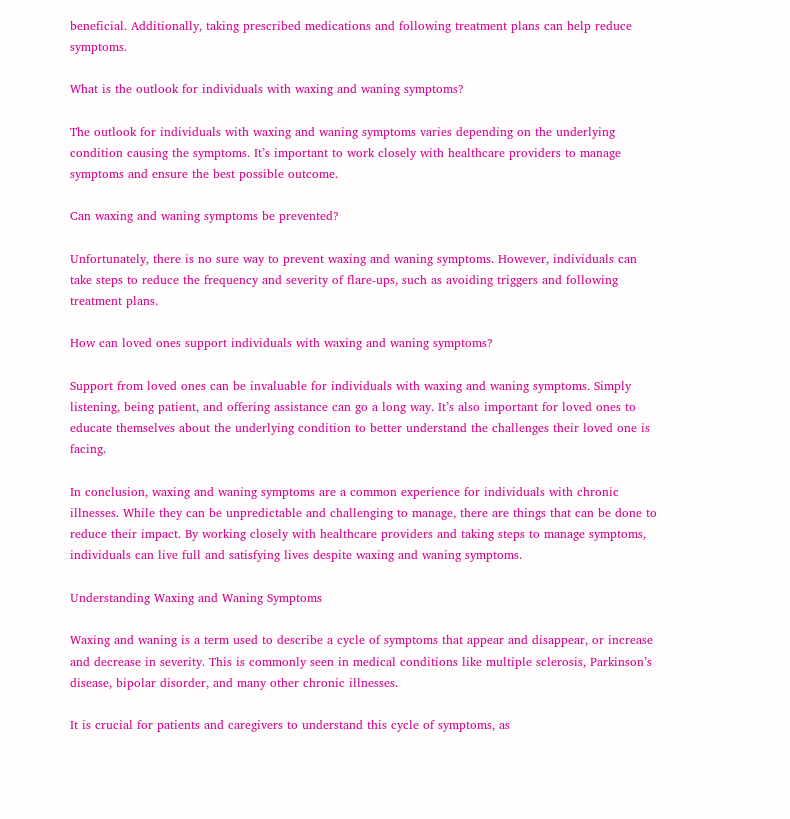beneficial. Additionally, taking prescribed medications and following treatment plans can help reduce symptoms.

What is the outlook for individuals with waxing and waning symptoms?

The outlook for individuals with waxing and waning symptoms varies depending on the underlying condition causing the symptoms. It’s important to work closely with healthcare providers to manage symptoms and ensure the best possible outcome.

Can waxing and waning symptoms be prevented?

Unfortunately, there is no sure way to prevent waxing and waning symptoms. However, individuals can take steps to reduce the frequency and severity of flare-ups, such as avoiding triggers and following treatment plans.

How can loved ones support individuals with waxing and waning symptoms?

Support from loved ones can be invaluable for individuals with waxing and waning symptoms. Simply listening, being patient, and offering assistance can go a long way. It’s also important for loved ones to educate themselves about the underlying condition to better understand the challenges their loved one is facing.

In conclusion, waxing and waning symptoms are a common experience for individuals with chronic illnesses. While they can be unpredictable and challenging to manage, there are things that can be done to reduce their impact. By working closely with healthcare providers and taking steps to manage symptoms, individuals can live full and satisfying lives despite waxing and waning symptoms.

Understanding Waxing and Waning Symptoms

Waxing and waning is a term used to describe a cycle of symptoms that appear and disappear, or increase and decrease in severity. This is commonly seen in medical conditions like multiple sclerosis, Parkinson’s disease, bipolar disorder, and many other chronic illnesses.

It is crucial for patients and caregivers to understand this cycle of symptoms, as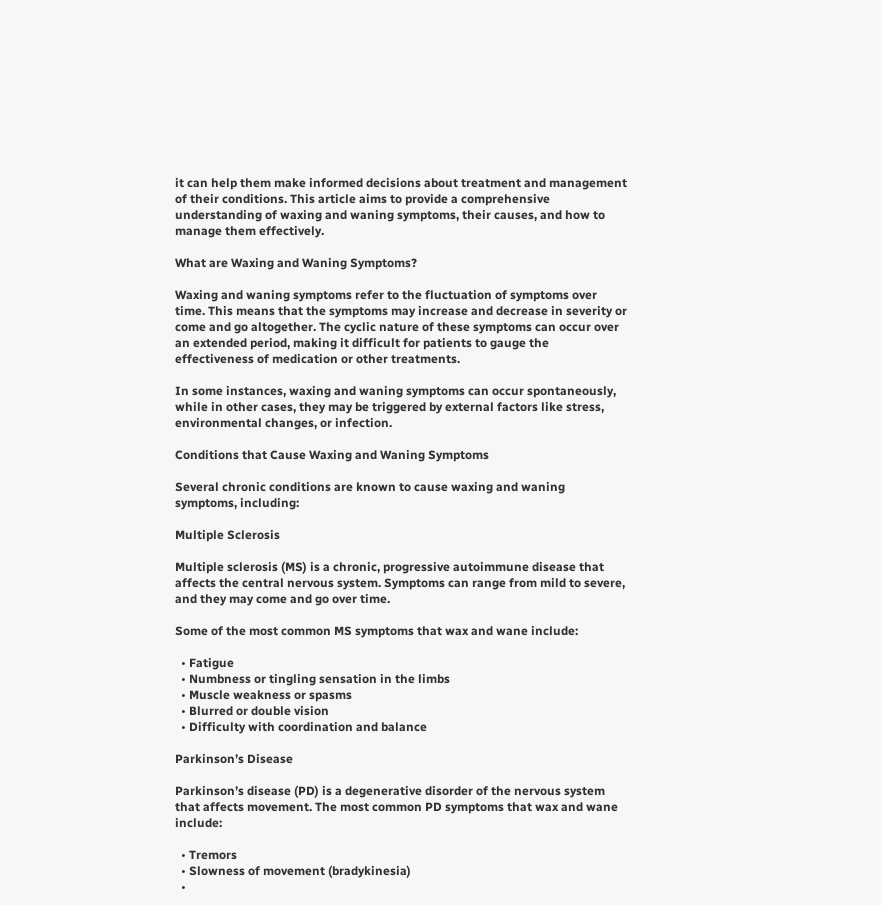it can help them make informed decisions about treatment and management of their conditions. This article aims to provide a comprehensive understanding of waxing and waning symptoms, their causes, and how to manage them effectively.

What are Waxing and Waning Symptoms?

Waxing and waning symptoms refer to the fluctuation of symptoms over time. This means that the symptoms may increase and decrease in severity or come and go altogether. The cyclic nature of these symptoms can occur over an extended period, making it difficult for patients to gauge the effectiveness of medication or other treatments.

In some instances, waxing and waning symptoms can occur spontaneously, while in other cases, they may be triggered by external factors like stress, environmental changes, or infection.

Conditions that Cause Waxing and Waning Symptoms

Several chronic conditions are known to cause waxing and waning symptoms, including:

Multiple Sclerosis

Multiple sclerosis (MS) is a chronic, progressive autoimmune disease that affects the central nervous system. Symptoms can range from mild to severe, and they may come and go over time.

Some of the most common MS symptoms that wax and wane include:

  • Fatigue
  • Numbness or tingling sensation in the limbs
  • Muscle weakness or spasms
  • Blurred or double vision
  • Difficulty with coordination and balance

Parkinson’s Disease

Parkinson’s disease (PD) is a degenerative disorder of the nervous system that affects movement. The most common PD symptoms that wax and wane include:

  • Tremors
  • Slowness of movement (bradykinesia)
  •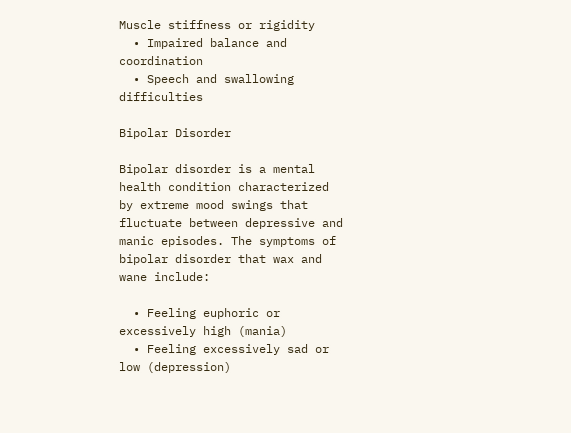Muscle stiffness or rigidity
  • Impaired balance and coordination
  • Speech and swallowing difficulties

Bipolar Disorder

Bipolar disorder is a mental health condition characterized by extreme mood swings that fluctuate between depressive and manic episodes. The symptoms of bipolar disorder that wax and wane include:

  • Feeling euphoric or excessively high (mania)
  • Feeling excessively sad or low (depression)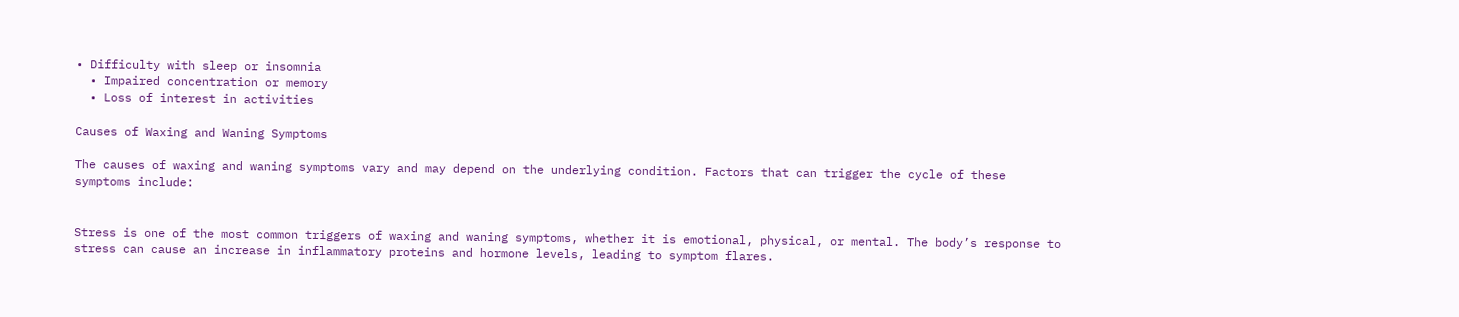• Difficulty with sleep or insomnia
  • Impaired concentration or memory
  • Loss of interest in activities

Causes of Waxing and Waning Symptoms

The causes of waxing and waning symptoms vary and may depend on the underlying condition. Factors that can trigger the cycle of these symptoms include:


Stress is one of the most common triggers of waxing and waning symptoms, whether it is emotional, physical, or mental. The body’s response to stress can cause an increase in inflammatory proteins and hormone levels, leading to symptom flares.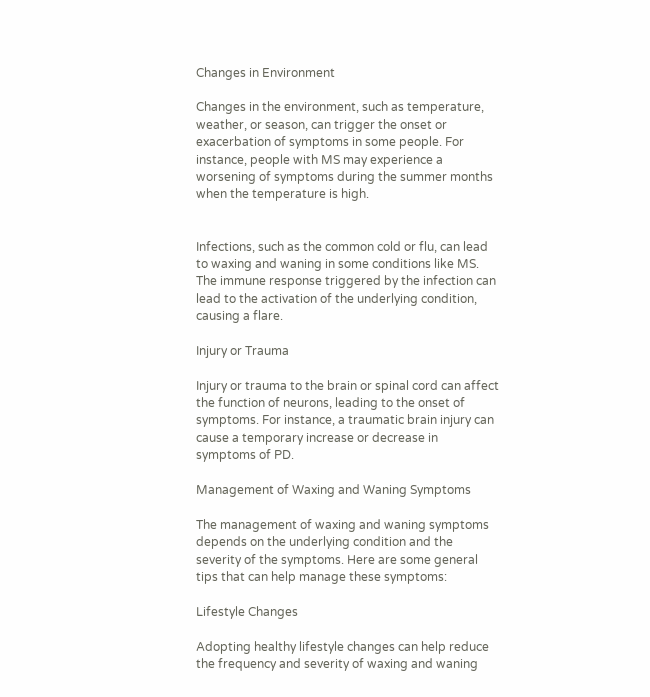Changes in Environment

Changes in the environment, such as temperature, weather, or season, can trigger the onset or exacerbation of symptoms in some people. For instance, people with MS may experience a worsening of symptoms during the summer months when the temperature is high.


Infections, such as the common cold or flu, can lead to waxing and waning in some conditions like MS. The immune response triggered by the infection can lead to the activation of the underlying condition, causing a flare.

Injury or Trauma

Injury or trauma to the brain or spinal cord can affect the function of neurons, leading to the onset of symptoms. For instance, a traumatic brain injury can cause a temporary increase or decrease in symptoms of PD.

Management of Waxing and Waning Symptoms

The management of waxing and waning symptoms depends on the underlying condition and the severity of the symptoms. Here are some general tips that can help manage these symptoms:

Lifestyle Changes

Adopting healthy lifestyle changes can help reduce the frequency and severity of waxing and waning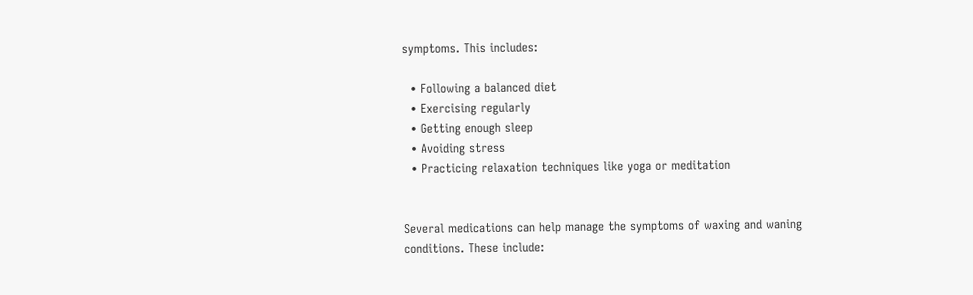symptoms. This includes:

  • Following a balanced diet
  • Exercising regularly
  • Getting enough sleep
  • Avoiding stress
  • Practicing relaxation techniques like yoga or meditation


Several medications can help manage the symptoms of waxing and waning conditions. These include: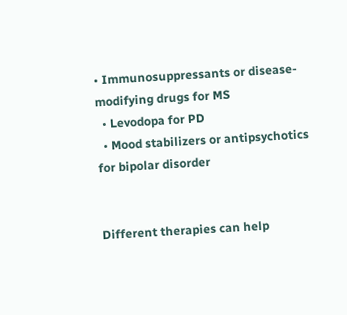• Immunosuppressants or disease-modifying drugs for MS
  • Levodopa for PD
  • Mood stabilizers or antipsychotics for bipolar disorder


Different therapies can help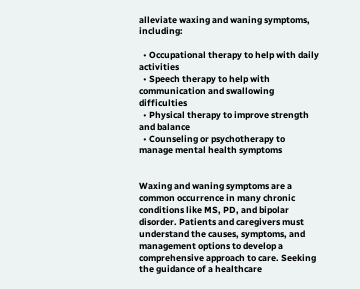alleviate waxing and waning symptoms, including:

  • Occupational therapy to help with daily activities
  • Speech therapy to help with communication and swallowing difficulties
  • Physical therapy to improve strength and balance
  • Counseling or psychotherapy to manage mental health symptoms


Waxing and waning symptoms are a common occurrence in many chronic conditions like MS, PD, and bipolar disorder. Patients and caregivers must understand the causes, symptoms, and management options to develop a comprehensive approach to care. Seeking the guidance of a healthcare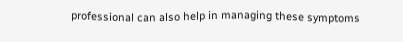professional can also help in managing these symptoms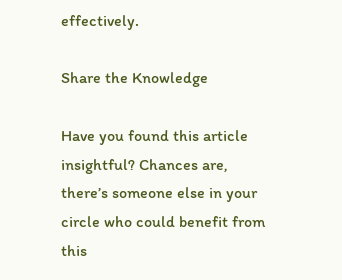effectively.

Share the Knowledge

Have you found this article insightful? Chances are, there’s someone else in your circle who could benefit from this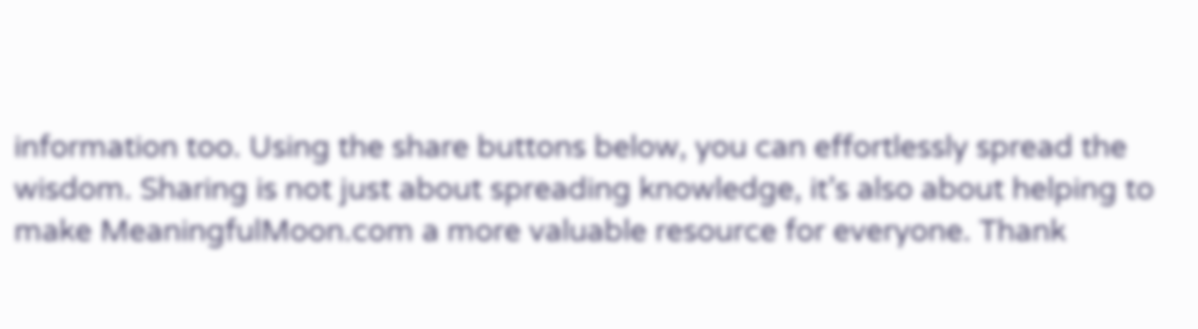information too. Using the share buttons below, you can effortlessly spread the wisdom. Sharing is not just about spreading knowledge, it’s also about helping to make MeaningfulMoon.com a more valuable resource for everyone. Thank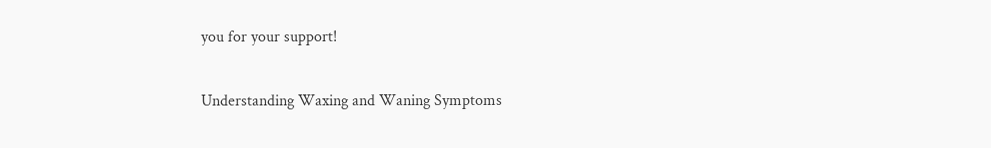you for your support!

Understanding Waxing and Waning Symptoms